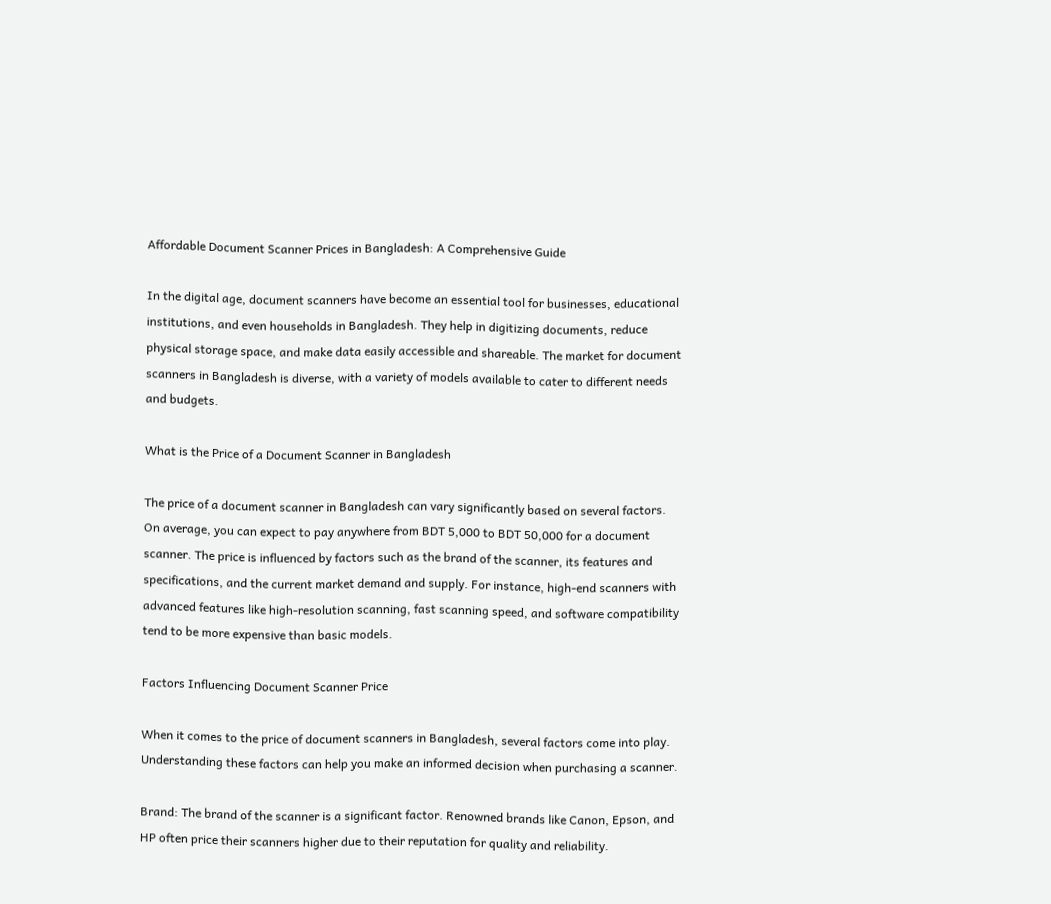Affordable Document Scanner Prices in Bangladesh: A Comprehensive Guide

In the digital age, document scanners have become an essential tool for businesses, educational institutions, and even households in Bangladesh. They help in digitizing documents, reduce physical storage space, and make data easily accessible and shareable. The market for document scanners in Bangladesh is diverse, with a variety of models available to cater to different needs and budgets.

What is the Price of a Document Scanner in Bangladesh

The price of a document scanner in Bangladesh can vary significantly based on several factors. On average, you can expect to pay anywhere from BDT 5,000 to BDT 50,000 for a document scanner. The price is influenced by factors such as the brand of the scanner, its features and specifications, and the current market demand and supply. For instance, high-end scanners with advanced features like high-resolution scanning, fast scanning speed, and software compatibility tend to be more expensive than basic models.

Factors Influencing Document Scanner Price

When it comes to the price of document scanners in Bangladesh, several factors come into play. Understanding these factors can help you make an informed decision when purchasing a scanner.

Brand: The brand of the scanner is a significant factor. Renowned brands like Canon, Epson, and HP often price their scanners higher due to their reputation for quality and reliability.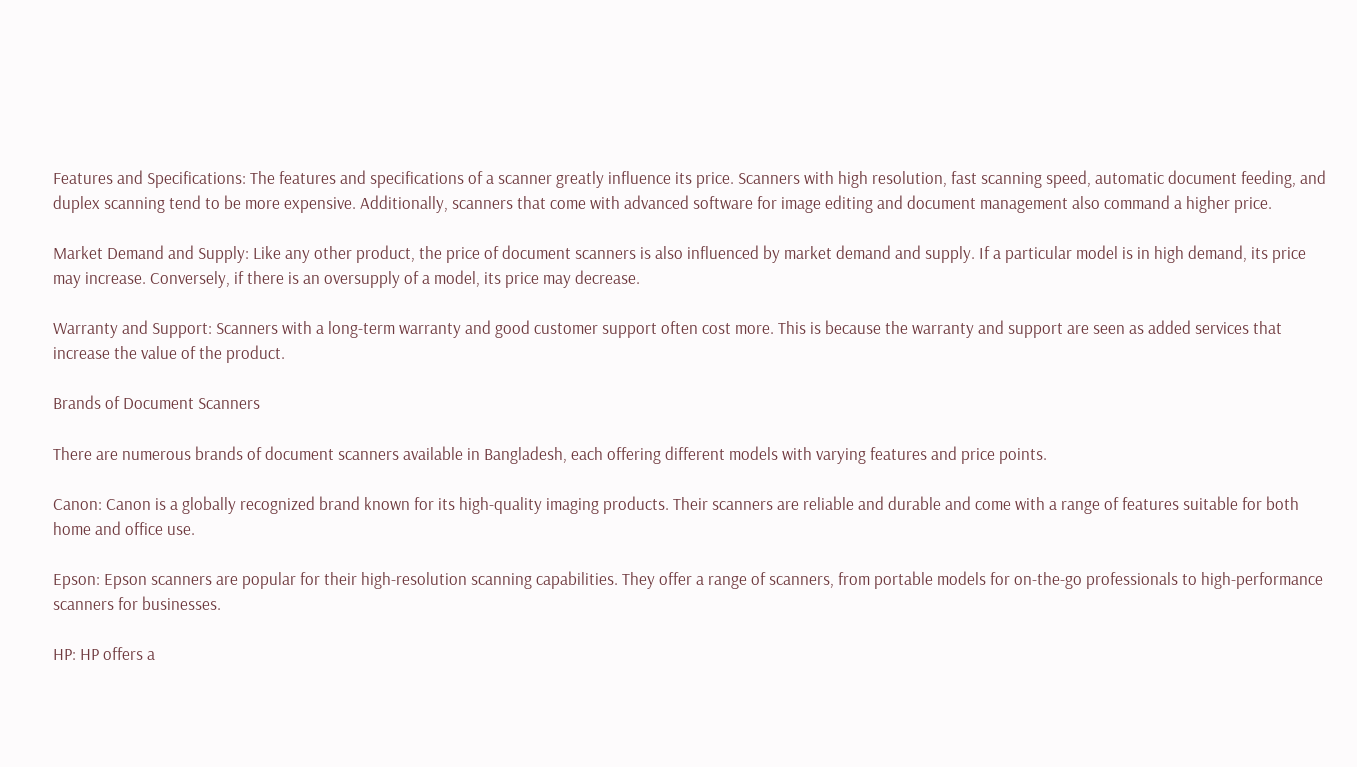Features and Specifications: The features and specifications of a scanner greatly influence its price. Scanners with high resolution, fast scanning speed, automatic document feeding, and duplex scanning tend to be more expensive. Additionally, scanners that come with advanced software for image editing and document management also command a higher price.

Market Demand and Supply: Like any other product, the price of document scanners is also influenced by market demand and supply. If a particular model is in high demand, its price may increase. Conversely, if there is an oversupply of a model, its price may decrease.

Warranty and Support: Scanners with a long-term warranty and good customer support often cost more. This is because the warranty and support are seen as added services that increase the value of the product.

Brands of Document Scanners

There are numerous brands of document scanners available in Bangladesh, each offering different models with varying features and price points.

Canon: Canon is a globally recognized brand known for its high-quality imaging products. Their scanners are reliable and durable and come with a range of features suitable for both home and office use.

Epson: Epson scanners are popular for their high-resolution scanning capabilities. They offer a range of scanners, from portable models for on-the-go professionals to high-performance scanners for businesses.

HP: HP offers a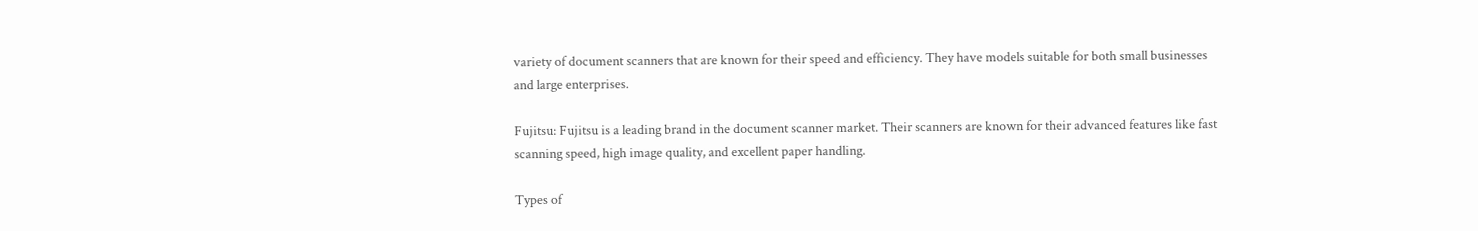variety of document scanners that are known for their speed and efficiency. They have models suitable for both small businesses and large enterprises.

Fujitsu: Fujitsu is a leading brand in the document scanner market. Their scanners are known for their advanced features like fast scanning speed, high image quality, and excellent paper handling.

Types of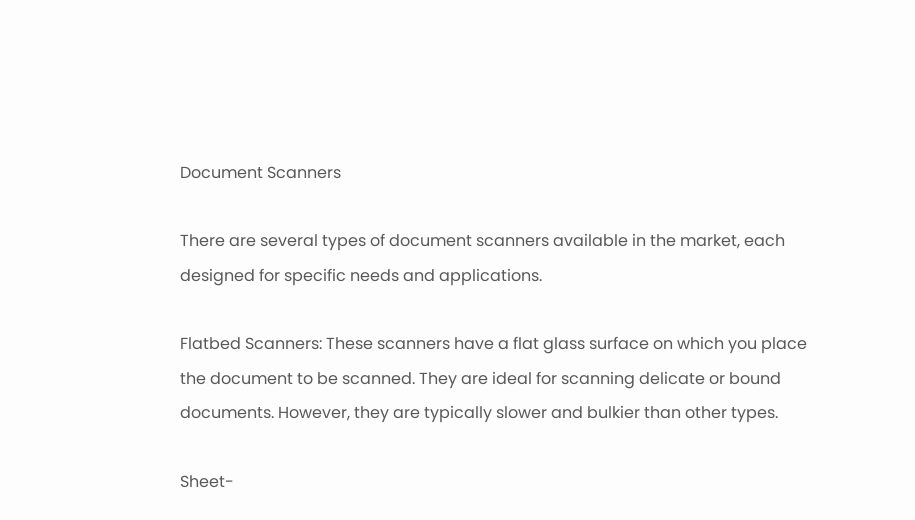Document Scanners

There are several types of document scanners available in the market, each designed for specific needs and applications.

Flatbed Scanners: These scanners have a flat glass surface on which you place the document to be scanned. They are ideal for scanning delicate or bound documents. However, they are typically slower and bulkier than other types.

Sheet-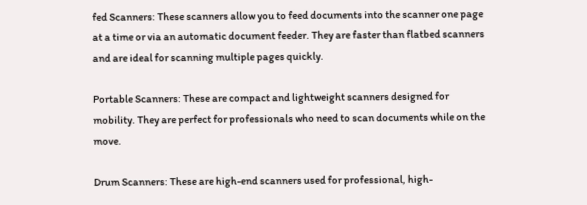fed Scanners: These scanners allow you to feed documents into the scanner one page at a time or via an automatic document feeder. They are faster than flatbed scanners and are ideal for scanning multiple pages quickly.

Portable Scanners: These are compact and lightweight scanners designed for mobility. They are perfect for professionals who need to scan documents while on the move.

Drum Scanners: These are high-end scanners used for professional, high-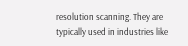resolution scanning. They are typically used in industries like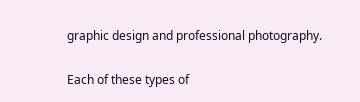graphic design and professional photography.

Each of these types of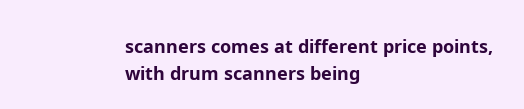scanners comes at different price points, with drum scanners being